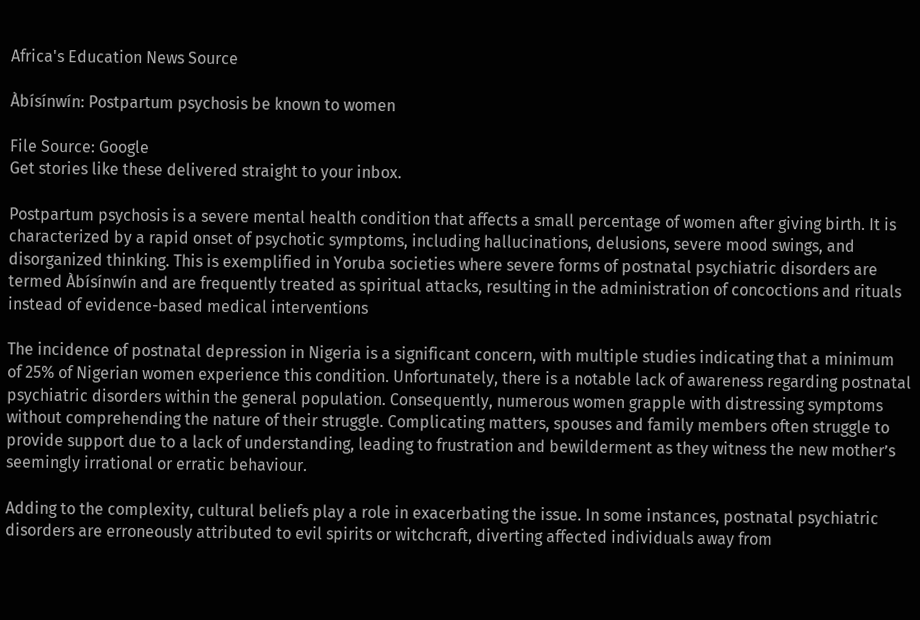Africa's Education News Source

Àbísínwín: Postpartum psychosis be known to women

File Source: Google
Get stories like these delivered straight to your inbox.

Postpartum psychosis is a severe mental health condition that affects a small percentage of women after giving birth. It is characterized by a rapid onset of psychotic symptoms, including hallucinations, delusions, severe mood swings, and disorganized thinking. This is exemplified in Yoruba societies where severe forms of postnatal psychiatric disorders are termed Àbísínwín and are frequently treated as spiritual attacks, resulting in the administration of concoctions and rituals instead of evidence-based medical interventions

The incidence of postnatal depression in Nigeria is a significant concern, with multiple studies indicating that a minimum of 25% of Nigerian women experience this condition. Unfortunately, there is a notable lack of awareness regarding postnatal psychiatric disorders within the general population. Consequently, numerous women grapple with distressing symptoms without comprehending the nature of their struggle. Complicating matters, spouses and family members often struggle to provide support due to a lack of understanding, leading to frustration and bewilderment as they witness the new mother’s seemingly irrational or erratic behaviour.

Adding to the complexity, cultural beliefs play a role in exacerbating the issue. In some instances, postnatal psychiatric disorders are erroneously attributed to evil spirits or witchcraft, diverting affected individuals away from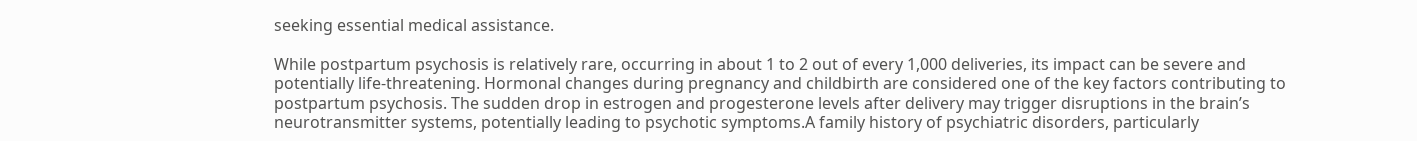seeking essential medical assistance.

While postpartum psychosis is relatively rare, occurring in about 1 to 2 out of every 1,000 deliveries, its impact can be severe and potentially life-threatening. Hormonal changes during pregnancy and childbirth are considered one of the key factors contributing to postpartum psychosis. The sudden drop in estrogen and progesterone levels after delivery may trigger disruptions in the brain’s neurotransmitter systems, potentially leading to psychotic symptoms.A family history of psychiatric disorders, particularly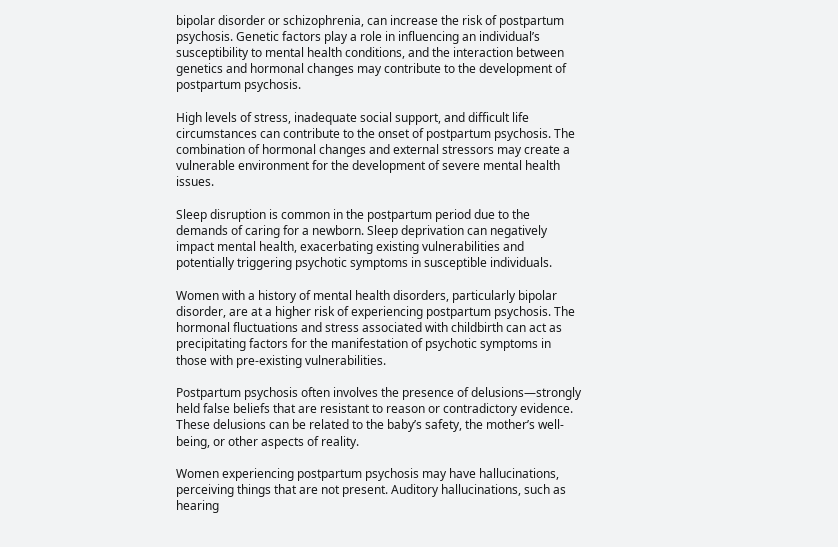bipolar disorder or schizophrenia, can increase the risk of postpartum psychosis. Genetic factors play a role in influencing an individual’s susceptibility to mental health conditions, and the interaction between genetics and hormonal changes may contribute to the development of postpartum psychosis.

High levels of stress, inadequate social support, and difficult life circumstances can contribute to the onset of postpartum psychosis. The combination of hormonal changes and external stressors may create a vulnerable environment for the development of severe mental health issues.

Sleep disruption is common in the postpartum period due to the demands of caring for a newborn. Sleep deprivation can negatively impact mental health, exacerbating existing vulnerabilities and potentially triggering psychotic symptoms in susceptible individuals.

Women with a history of mental health disorders, particularly bipolar disorder, are at a higher risk of experiencing postpartum psychosis. The hormonal fluctuations and stress associated with childbirth can act as precipitating factors for the manifestation of psychotic symptoms in those with pre-existing vulnerabilities.

Postpartum psychosis often involves the presence of delusions—strongly held false beliefs that are resistant to reason or contradictory evidence. These delusions can be related to the baby’s safety, the mother’s well-being, or other aspects of reality.

Women experiencing postpartum psychosis may have hallucinations, perceiving things that are not present. Auditory hallucinations, such as hearing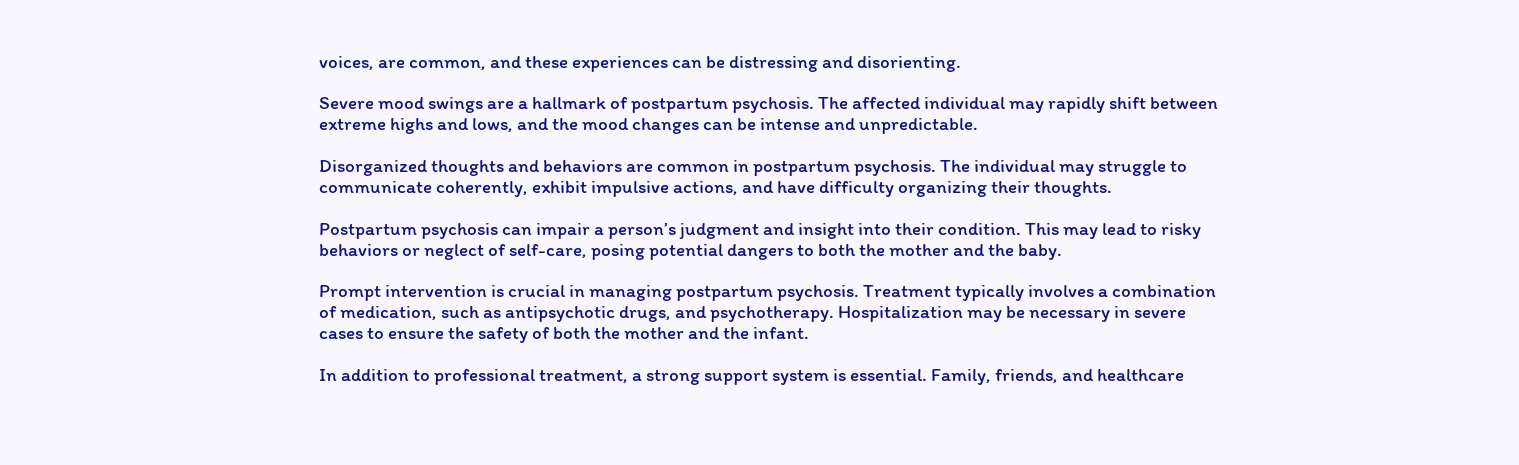voices, are common, and these experiences can be distressing and disorienting.

Severe mood swings are a hallmark of postpartum psychosis. The affected individual may rapidly shift between extreme highs and lows, and the mood changes can be intense and unpredictable.

Disorganized thoughts and behaviors are common in postpartum psychosis. The individual may struggle to communicate coherently, exhibit impulsive actions, and have difficulty organizing their thoughts.

Postpartum psychosis can impair a person’s judgment and insight into their condition. This may lead to risky behaviors or neglect of self-care, posing potential dangers to both the mother and the baby.

Prompt intervention is crucial in managing postpartum psychosis. Treatment typically involves a combination of medication, such as antipsychotic drugs, and psychotherapy. Hospitalization may be necessary in severe cases to ensure the safety of both the mother and the infant.

In addition to professional treatment, a strong support system is essential. Family, friends, and healthcare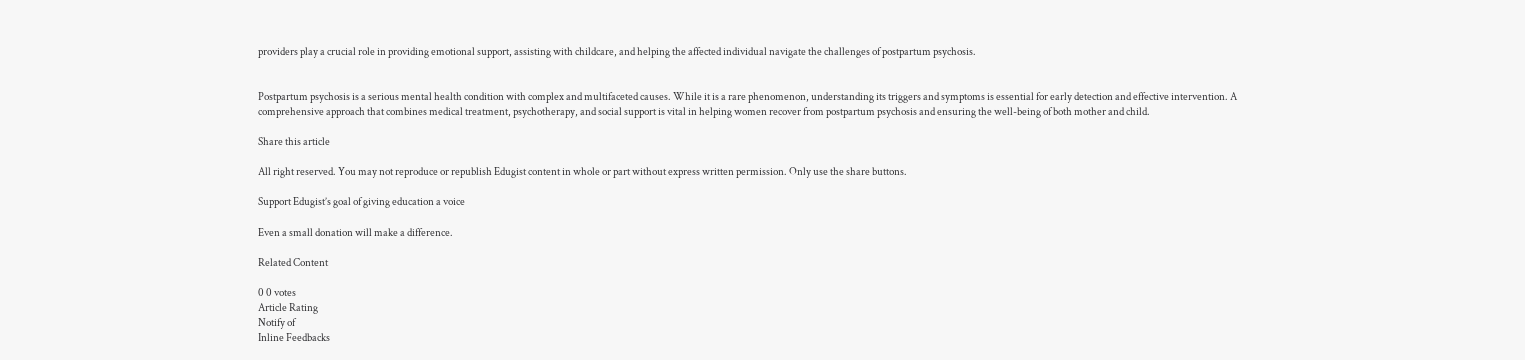providers play a crucial role in providing emotional support, assisting with childcare, and helping the affected individual navigate the challenges of postpartum psychosis.


Postpartum psychosis is a serious mental health condition with complex and multifaceted causes. While it is a rare phenomenon, understanding its triggers and symptoms is essential for early detection and effective intervention. A comprehensive approach that combines medical treatment, psychotherapy, and social support is vital in helping women recover from postpartum psychosis and ensuring the well-being of both mother and child.

Share this article

All right reserved. You may not reproduce or republish Edugist content in whole or part without express written permission. Only use the share buttons.

Support Edugist’s goal of giving education a voice

Even a small donation will make a difference.

Related Content

0 0 votes
Article Rating
Notify of
Inline Feedbacks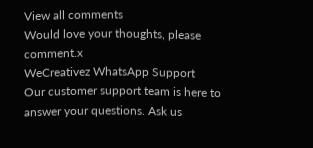View all comments
Would love your thoughts, please comment.x
WeCreativez WhatsApp Support
Our customer support team is here to answer your questions. Ask us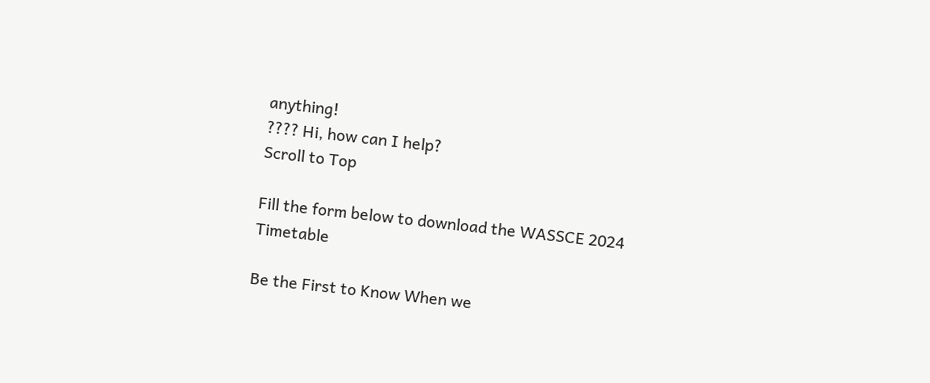anything!
???? Hi, how can I help?
Scroll to Top

Fill the form below to download the WASSCE 2024 Timetable

Be the First to Know When we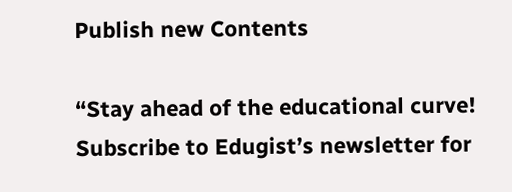Publish new Contents

“Stay ahead of the educational curve! Subscribe to Edugist’s newsletter for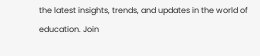the latest insights, trends, and updates in the world of education. Join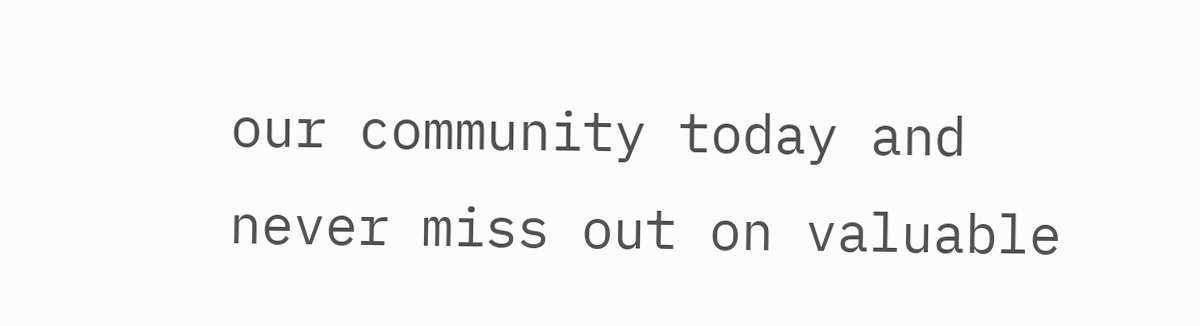our community today and never miss out on valuable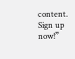content. Sign up now!”